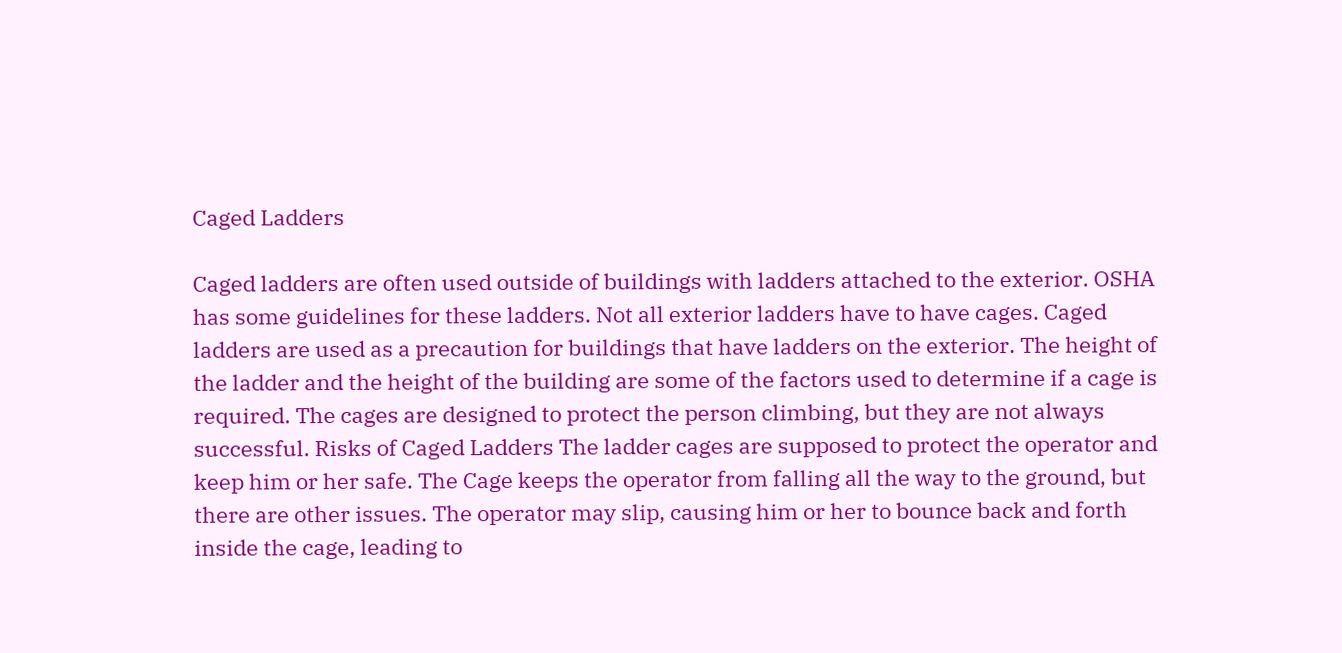Caged Ladders

Caged ladders are often used outside of buildings with ladders attached to the exterior. OSHA has some guidelines for these ladders. Not all exterior ladders have to have cages. Caged ladders are used as a precaution for buildings that have ladders on the exterior. The height of the ladder and the height of the building are some of the factors used to determine if a cage is required. The cages are designed to protect the person climbing, but they are not always successful. Risks of Caged Ladders The ladder cages are supposed to protect the operator and keep him or her safe. The Cage keeps the operator from falling all the way to the ground, but there are other issues. The operator may slip, causing him or her to bounce back and forth inside the cage, leading to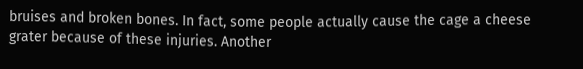bruises and broken bones. In fact, some people actually cause the cage a cheese grater because of these injuries. Another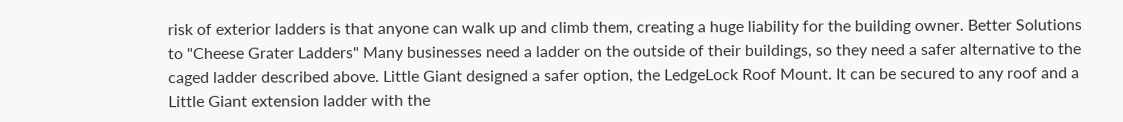risk of exterior ladders is that anyone can walk up and climb them, creating a huge liability for the building owner. Better Solutions to "Cheese Grater Ladders" Many businesses need a ladder on the outside of their buildings, so they need a safer alternative to the caged ladder described above. Little Giant designed a safer option, the LedgeLock Roof Mount. It can be secured to any roof and a Little Giant extension ladder with the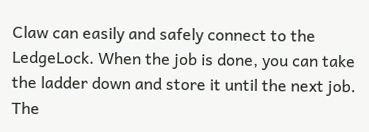Claw can easily and safely connect to the LedgeLock. When the job is done, you can take the ladder down and store it until the next job. The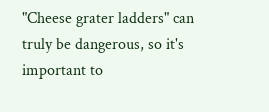"Cheese grater ladders" can truly be dangerous, so it's important to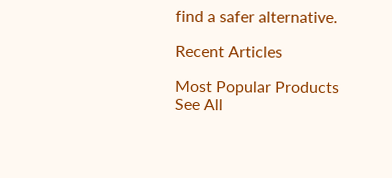find a safer alternative.

Recent Articles

Most Popular Products
See All